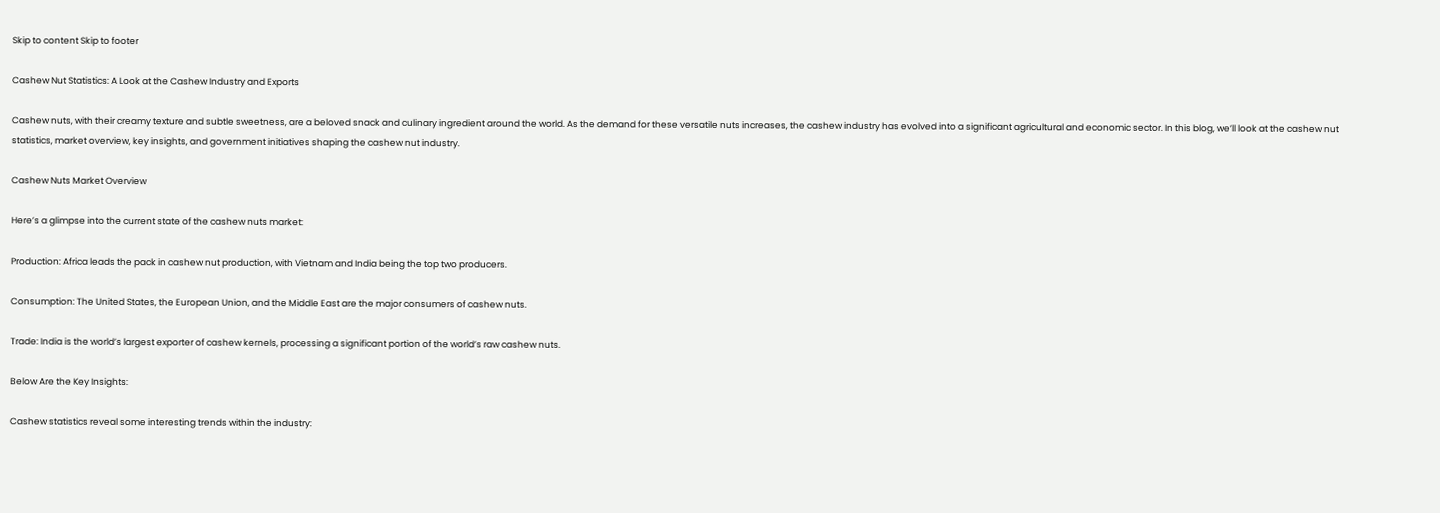Skip to content Skip to footer

Cashew Nut Statistics: A Look at the Cashew Industry and Exports

Cashew nuts, with their creamy texture and subtle sweetness, are a beloved snack and culinary ingredient around the world. As the demand for these versatile nuts increases, the cashew industry has evolved into a significant agricultural and economic sector. In this blog, we’ll look at the cashew nut statistics, market overview, key insights, and government initiatives shaping the cashew nut industry.

Cashew Nuts Market Overview

Here’s a glimpse into the current state of the cashew nuts market:

Production: Africa leads the pack in cashew nut production, with Vietnam and India being the top two producers.

Consumption: The United States, the European Union, and the Middle East are the major consumers of cashew nuts.

Trade: India is the world’s largest exporter of cashew kernels, processing a significant portion of the world’s raw cashew nuts.

Below Are the Key Insights:

Cashew statistics reveal some interesting trends within the industry: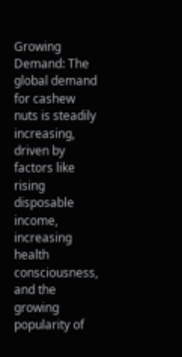Growing Demand: The global demand for cashew nuts is steadily increasing, driven by factors like rising disposable income, increasing health consciousness, and the growing popularity of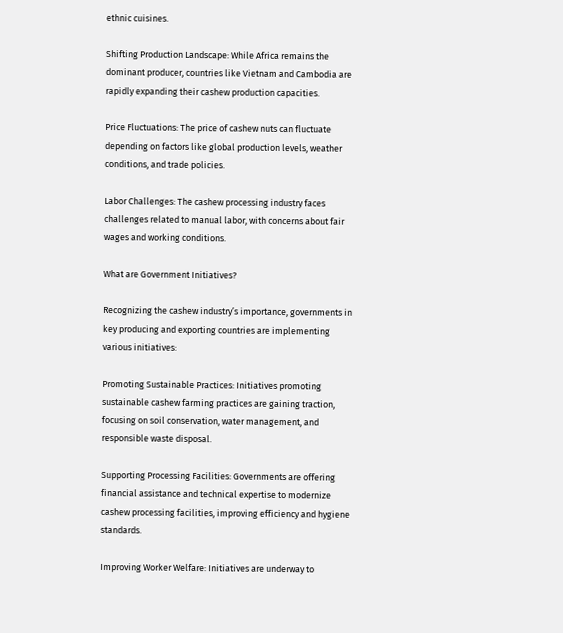ethnic cuisines.

Shifting Production Landscape: While Africa remains the dominant producer, countries like Vietnam and Cambodia are rapidly expanding their cashew production capacities.

Price Fluctuations: The price of cashew nuts can fluctuate depending on factors like global production levels, weather conditions, and trade policies.

Labor Challenges: The cashew processing industry faces challenges related to manual labor, with concerns about fair wages and working conditions.

What are Government Initiatives?

Recognizing the cashew industry’s importance, governments in key producing and exporting countries are implementing various initiatives:

Promoting Sustainable Practices: Initiatives promoting sustainable cashew farming practices are gaining traction, focusing on soil conservation, water management, and responsible waste disposal.

Supporting Processing Facilities: Governments are offering financial assistance and technical expertise to modernize cashew processing facilities, improving efficiency and hygiene standards.

Improving Worker Welfare: Initiatives are underway to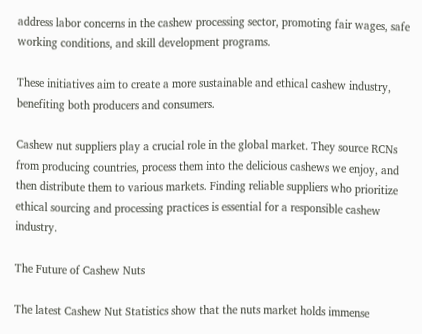address labor concerns in the cashew processing sector, promoting fair wages, safe working conditions, and skill development programs.

These initiatives aim to create a more sustainable and ethical cashew industry, benefiting both producers and consumers.

Cashew nut suppliers play a crucial role in the global market. They source RCNs from producing countries, process them into the delicious cashews we enjoy, and then distribute them to various markets. Finding reliable suppliers who prioritize ethical sourcing and processing practices is essential for a responsible cashew industry.

The Future of Cashew Nuts

The latest Cashew Nut Statistics show that the nuts market holds immense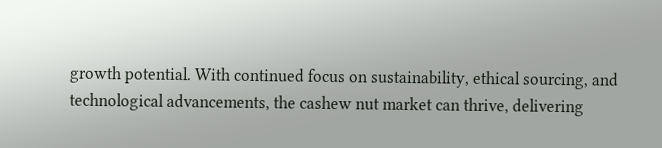growth potential. With continued focus on sustainability, ethical sourcing, and technological advancements, the cashew nut market can thrive, delivering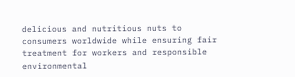delicious and nutritious nuts to consumers worldwide while ensuring fair treatment for workers and responsible environmental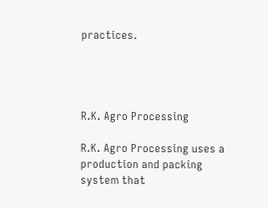practices.




R.K. Agro Processing

R.K. Agro Processing uses a production and packing system that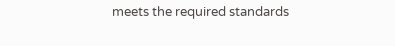meets the required standards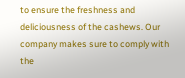to ensure the freshness and deliciousness of the cashews. Our company makes sure to comply with the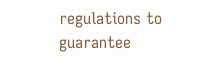regulations to guarantee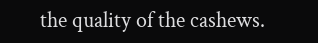the quality of the cashews.